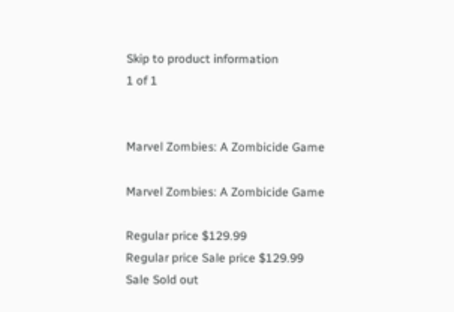Skip to product information
1 of 1


Marvel Zombies: A Zombicide Game

Marvel Zombies: A Zombicide Game

Regular price $129.99
Regular price Sale price $129.99
Sale Sold out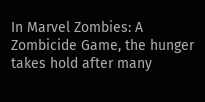In Marvel Zombies: A Zombicide Game, the hunger takes hold after many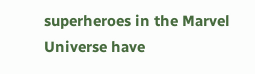superheroes in the Marvel Universe have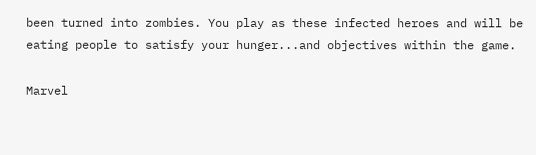been turned into zombies. You play as these infected heroes and will be eating people to satisfy your hunger...and objectives within the game.

Marvel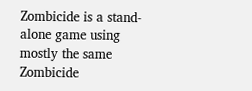Zombicide is a stand-alone game using mostly the same Zombicide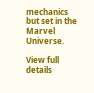mechanics but set in the Marvel Universe.

View full details